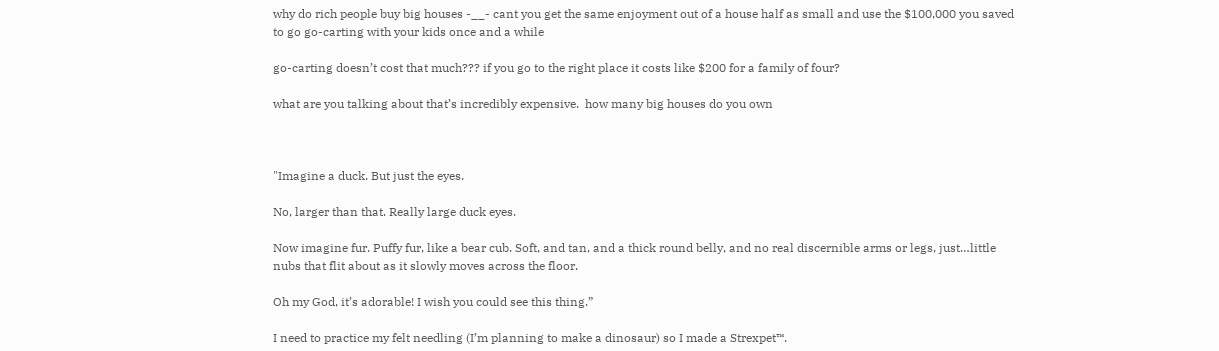why do rich people buy big houses -__- cant you get the same enjoyment out of a house half as small and use the $100,000 you saved to go go-carting with your kids once and a while

go-carting doesn’t cost that much??? if you go to the right place it costs like $200 for a family of four?

what are you talking about that’s incredibly expensive.  how many big houses do you own



"Imagine a duck. But just the eyes.

No, larger than that. Really large duck eyes.

Now imagine fur. Puffy fur, like a bear cub. Soft, and tan, and a thick round belly, and no real discernible arms or legs, just…little nubs that flit about as it slowly moves across the floor.

Oh my God, it’s adorable! I wish you could see this thing.”

I need to practice my felt needling (I’m planning to make a dinosaur) so I made a Strexpet™.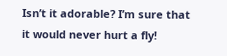Isn’t it adorable? I’m sure that it would never hurt a fly!